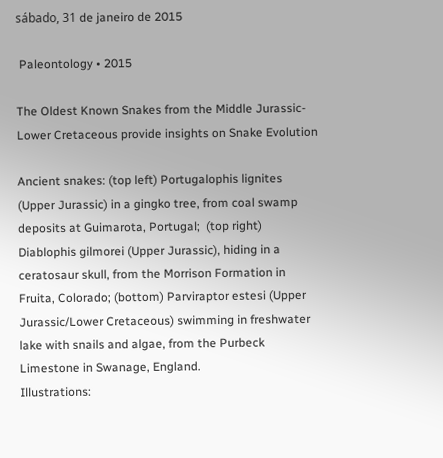sábado, 31 de janeiro de 2015

 Paleontology • 2015

The Oldest Known Snakes from the Middle Jurassic-Lower Cretaceous provide insights on Snake Evolution

Ancient snakes: (top left) Portugalophis lignites (Upper Jurassic) in a gingko tree, from coal swamp deposits at Guimarota, Portugal;  (top right) Diablophis gilmorei (Upper Jurassic), hiding in a ceratosaur skull, from the Morrison Formation in Fruita, Colorado; (bottom) Parviraptor estesi (Upper Jurassic/Lower Cretaceous) swimming in freshwater lake with snails and algae, from the Purbeck Limestone in Swanage, England.
Illustrations: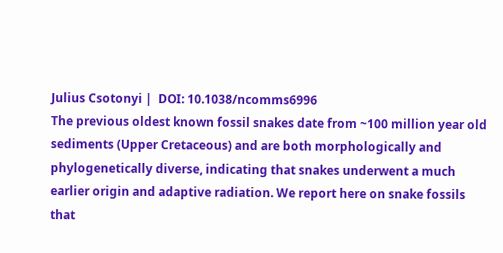Julius Csotonyi |  DOI: 10.1038/ncomms6996
The previous oldest known fossil snakes date from ~100 million year old sediments (Upper Cretaceous) and are both morphologically and phylogenetically diverse, indicating that snakes underwent a much earlier origin and adaptive radiation. We report here on snake fossils that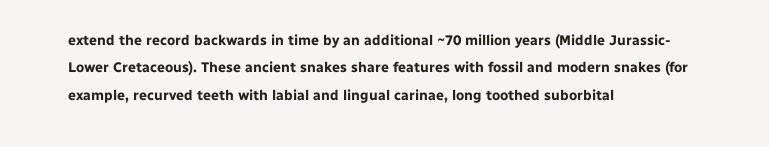extend the record backwards in time by an additional ~70 million years (Middle Jurassic-Lower Cretaceous). These ancient snakes share features with fossil and modern snakes (for example, recurved teeth with labial and lingual carinae, long toothed suborbital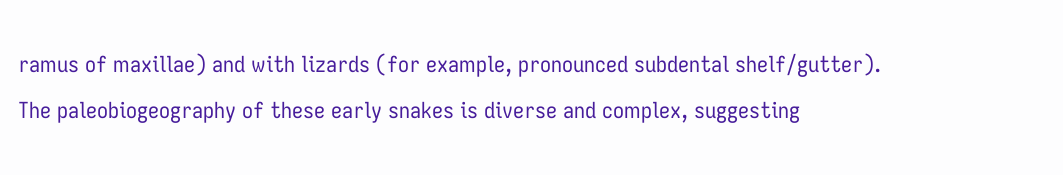ramus of maxillae) and with lizards (for example, pronounced subdental shelf/gutter). The paleobiogeography of these early snakes is diverse and complex, suggesting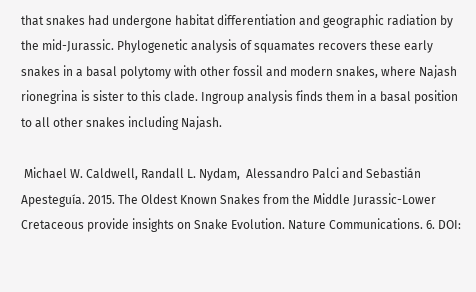that snakes had undergone habitat differentiation and geographic radiation by the mid-Jurassic. Phylogenetic analysis of squamates recovers these early snakes in a basal polytomy with other fossil and modern snakes, where Najash rionegrina is sister to this clade. Ingroup analysis finds them in a basal position to all other snakes including Najash.

 Michael W. Caldwell, Randall L. Nydam,  Alessandro Palci and Sebastián Apesteguía. 2015. The Oldest Known Snakes from the Middle Jurassic-Lower Cretaceous provide insights on Snake Evolution. Nature Communications. 6. DOI: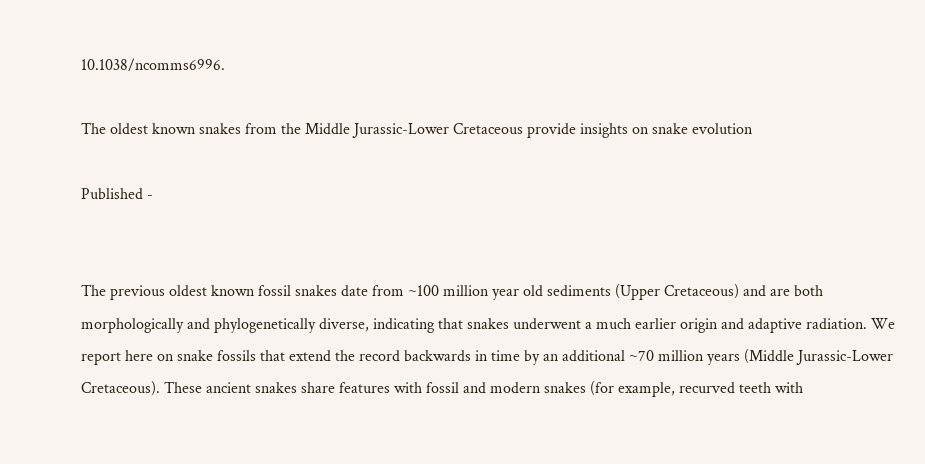10.1038/ncomms6996.

The oldest known snakes from the Middle Jurassic-Lower Cretaceous provide insights on snake evolution

Published -


The previous oldest known fossil snakes date from ~100 million year old sediments (Upper Cretaceous) and are both morphologically and phylogenetically diverse, indicating that snakes underwent a much earlier origin and adaptive radiation. We report here on snake fossils that extend the record backwards in time by an additional ~70 million years (Middle Jurassic-Lower Cretaceous). These ancient snakes share features with fossil and modern snakes (for example, recurved teeth with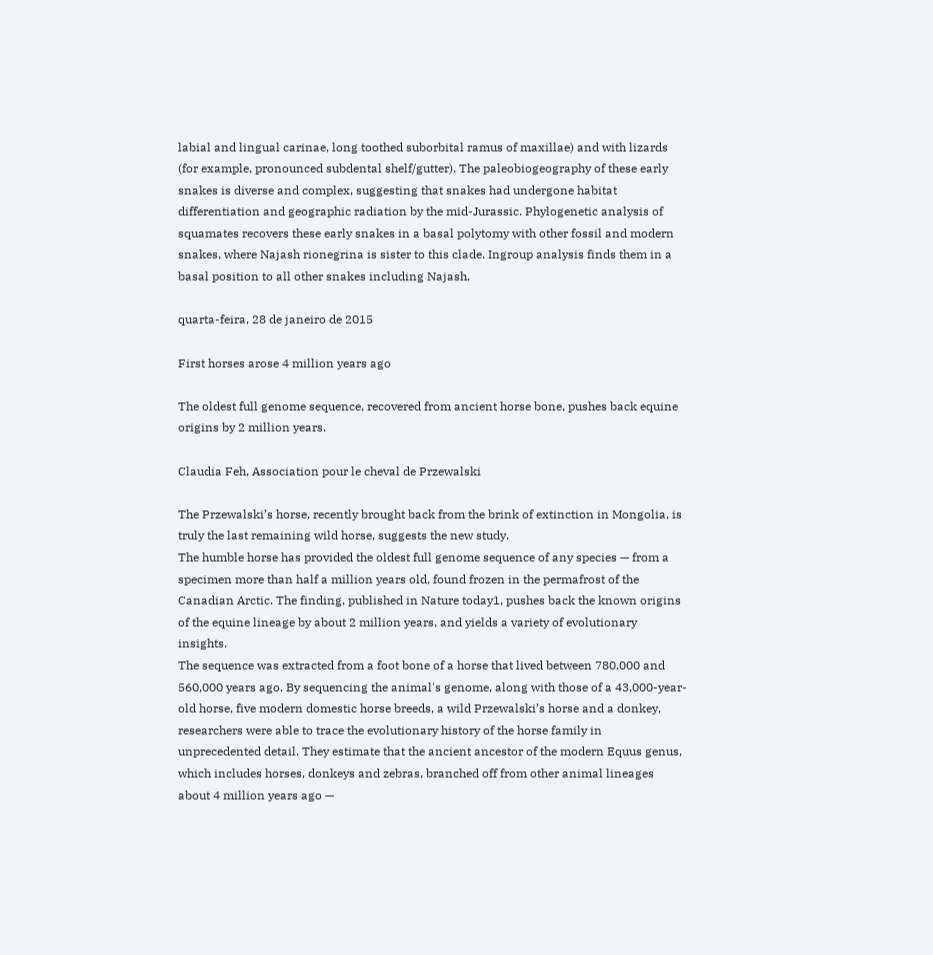labial and lingual carinae, long toothed suborbital ramus of maxillae) and with lizards (for example, pronounced subdental shelf/gutter). The paleobiogeography of these early snakes is diverse and complex, suggesting that snakes had undergone habitat differentiation and geographic radiation by the mid-Jurassic. Phylogenetic analysis of squamates recovers these early snakes in a basal polytomy with other fossil and modern snakes, where Najash rionegrina is sister to this clade. Ingroup analysis finds them in a basal position to all other snakes including Najash.

quarta-feira, 28 de janeiro de 2015

First horses arose 4 million years ago

The oldest full genome sequence, recovered from ancient horse bone, pushes back equine origins by 2 million years.

Claudia Feh, Association pour le cheval de Przewalski

The Przewalski’s horse, recently brought back from the brink of extinction in Mongolia, is truly the last remaining wild horse, suggests the new study.
The humble horse has provided the oldest full genome sequence of any species — from a specimen more than half a million years old, found frozen in the permafrost of the Canadian Arctic. The finding, published in Nature today1, pushes back the known origins of the equine lineage by about 2 million years, and yields a variety of evolutionary insights.
The sequence was extracted from a foot bone of a horse that lived between 780,000 and 560,000 years ago. By sequencing the animal's genome, along with those of a 43,000-year-old horse, five modern domestic horse breeds, a wild Przewalski’s horse and a donkey, researchers were able to trace the evolutionary history of the horse family in unprecedented detail. They estimate that the ancient ancestor of the modern Equus genus, which includes horses, donkeys and zebras, branched off from other animal lineages about 4 million years ago —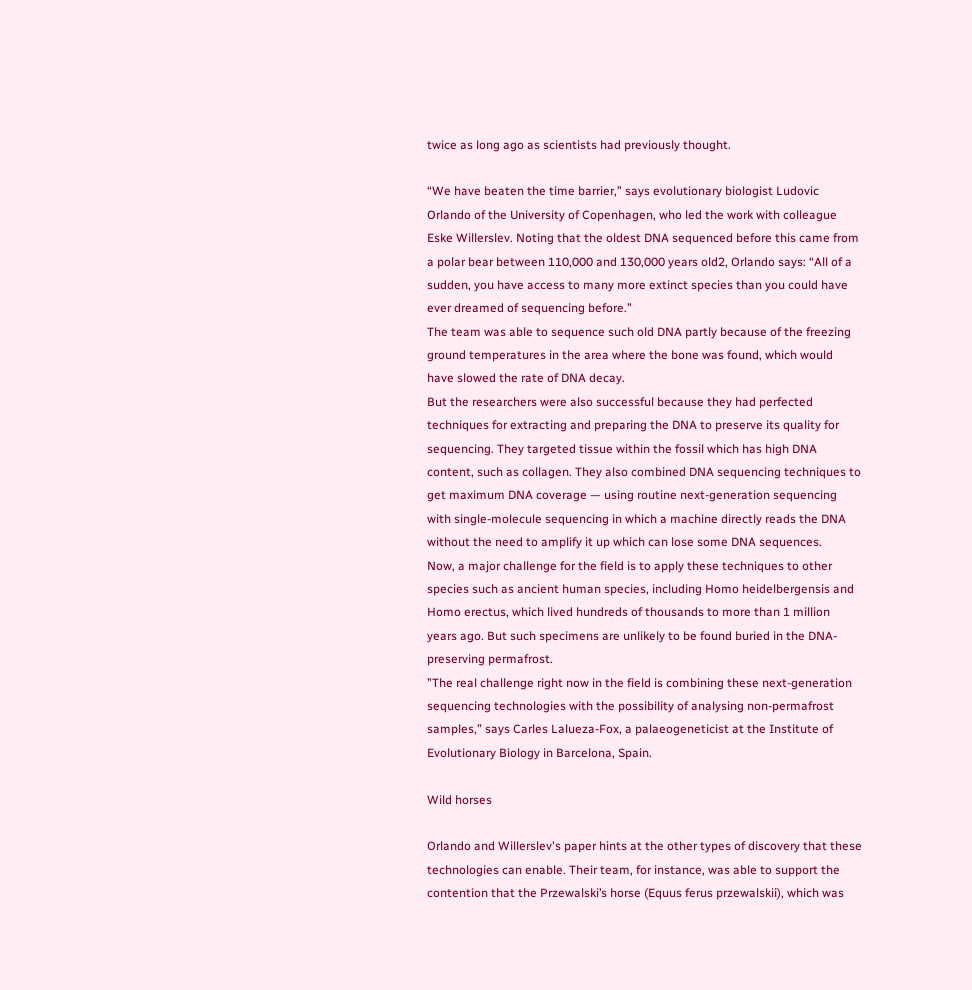twice as long ago as scientists had previously thought.

“We have beaten the time barrier,” says evolutionary biologist Ludovic Orlando of the University of Copenhagen, who led the work with colleague Eske Willerslev. Noting that the oldest DNA sequenced before this came from a polar bear between 110,000 and 130,000 years old2, Orlando says: “All of a sudden, you have access to many more extinct species than you could have ever dreamed of sequencing before.”
The team was able to sequence such old DNA partly because of the freezing ground temperatures in the area where the bone was found, which would have slowed the rate of DNA decay.
But the researchers were also successful because they had perfected techniques for extracting and preparing the DNA to preserve its quality for sequencing. They targeted tissue within the fossil which has high DNA content, such as collagen. They also combined DNA sequencing techniques to get maximum DNA coverage — using routine next-generation sequencing with single-molecule sequencing in which a machine directly reads the DNA without the need to amplify it up which can lose some DNA sequences.
Now, a major challenge for the field is to apply these techniques to other species such as ancient human species, including Homo heidelbergensis and Homo erectus, which lived hundreds of thousands to more than 1 million years ago. But such specimens are unlikely to be found buried in the DNA-preserving permafrost.
”The real challenge right now in the field is combining these next-generation sequencing technologies with the possibility of analysing non-permafrost samples,” says Carles Lalueza-Fox, a palaeogeneticist at the Institute of Evolutionary Biology in Barcelona, Spain.

Wild horses

Orlando and Willerslev's paper hints at the other types of discovery that these technologies can enable. Their team, for instance, was able to support the contention that the Przewalski’s horse (Equus ferus przewalskii), which was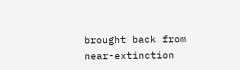brought back from near-extinction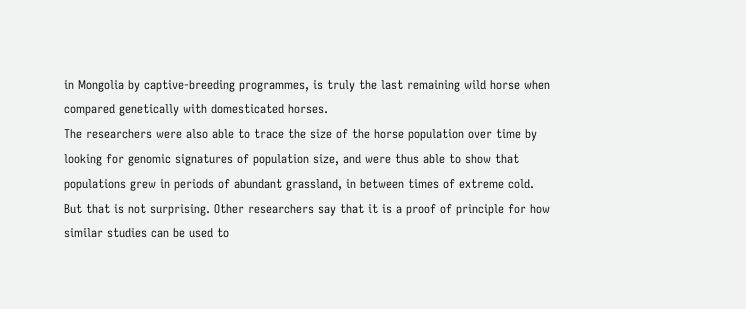in Mongolia by captive-breeding programmes, is truly the last remaining wild horse when compared genetically with domesticated horses.
The researchers were also able to trace the size of the horse population over time by looking for genomic signatures of population size, and were thus able to show that populations grew in periods of abundant grassland, in between times of extreme cold.
But that is not surprising. Other researchers say that it is a proof of principle for how similar studies can be used to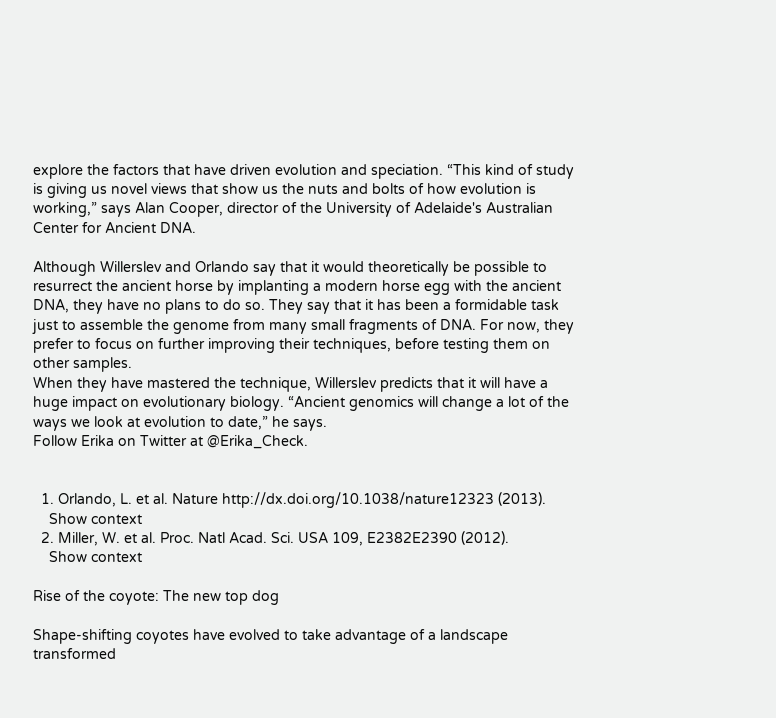explore the factors that have driven evolution and speciation. “This kind of study is giving us novel views that show us the nuts and bolts of how evolution is working,” says Alan Cooper, director of the University of Adelaide's Australian Center for Ancient DNA.

Although Willerslev and Orlando say that it would theoretically be possible to resurrect the ancient horse by implanting a modern horse egg with the ancient DNA, they have no plans to do so. They say that it has been a formidable task just to assemble the genome from many small fragments of DNA. For now, they prefer to focus on further improving their techniques, before testing them on other samples.
When they have mastered the technique, Willerslev predicts that it will have a huge impact on evolutionary biology. “Ancient genomics will change a lot of the ways we look at evolution to date,” he says.
Follow Erika on Twitter at @Erika_Check.


  1. Orlando, L. et al. Nature http://dx.doi.org/10.1038/nature12323 (2013).
    Show context
  2. Miller, W. et al. Proc. Natl Acad. Sci. USA 109, E2382E2390 (2012).
    Show context

Rise of the coyote: The new top dog

Shape-shifting coyotes have evolved to take advantage of a landscape transformed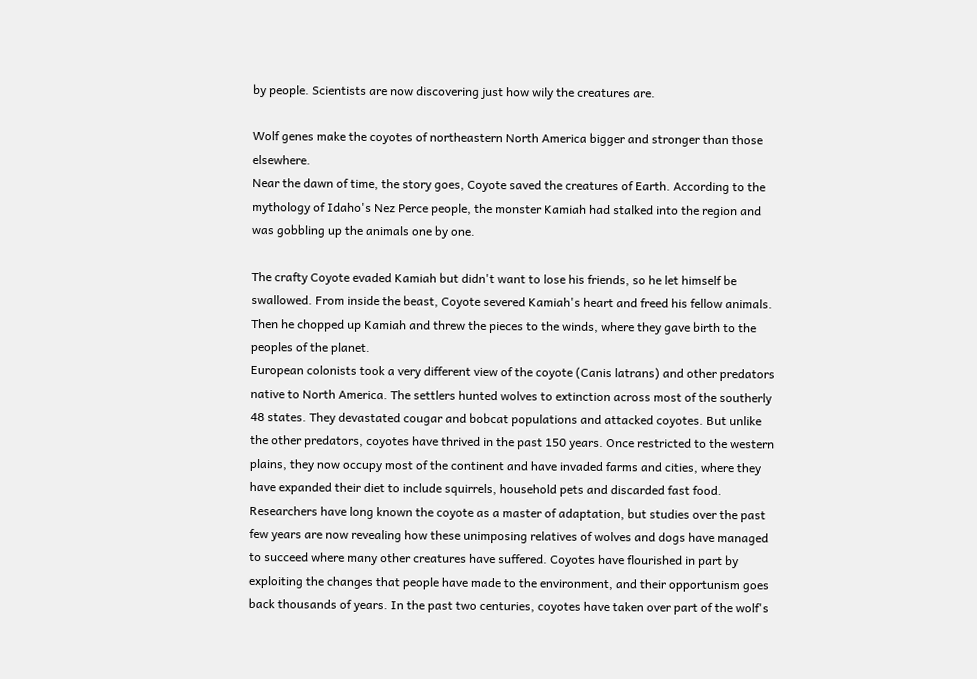by people. Scientists are now discovering just how wily the creatures are.

Wolf genes make the coyotes of northeastern North America bigger and stronger than those elsewhere.
Near the dawn of time, the story goes, Coyote saved the creatures of Earth. According to the mythology of Idaho's Nez Perce people, the monster Kamiah had stalked into the region and was gobbling up the animals one by one.

The crafty Coyote evaded Kamiah but didn't want to lose his friends, so he let himself be swallowed. From inside the beast, Coyote severed Kamiah's heart and freed his fellow animals. Then he chopped up Kamiah and threw the pieces to the winds, where they gave birth to the peoples of the planet.
European colonists took a very different view of the coyote (Canis latrans) and other predators native to North America. The settlers hunted wolves to extinction across most of the southerly 48 states. They devastated cougar and bobcat populations and attacked coyotes. But unlike the other predators, coyotes have thrived in the past 150 years. Once restricted to the western plains, they now occupy most of the continent and have invaded farms and cities, where they have expanded their diet to include squirrels, household pets and discarded fast food.
Researchers have long known the coyote as a master of adaptation, but studies over the past few years are now revealing how these unimposing relatives of wolves and dogs have managed to succeed where many other creatures have suffered. Coyotes have flourished in part by exploiting the changes that people have made to the environment, and their opportunism goes back thousands of years. In the past two centuries, coyotes have taken over part of the wolf's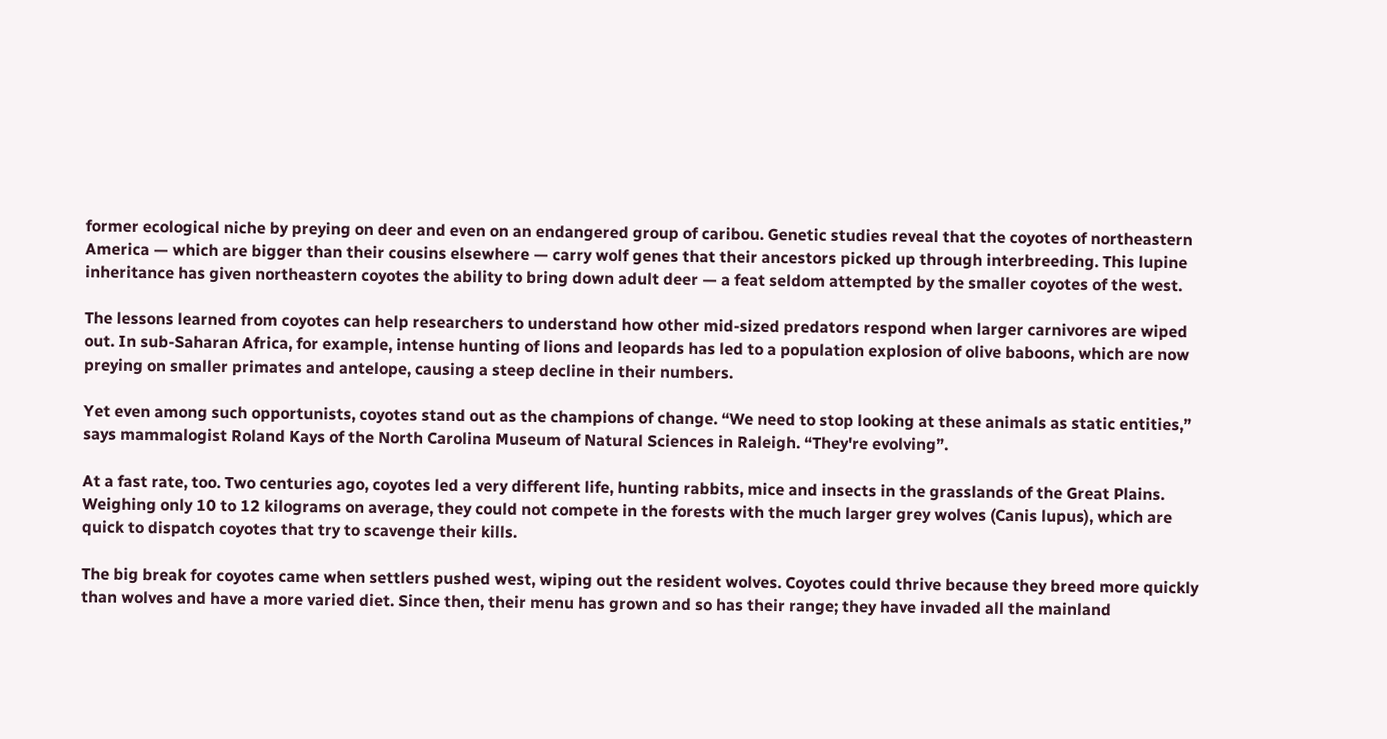former ecological niche by preying on deer and even on an endangered group of caribou. Genetic studies reveal that the coyotes of northeastern America — which are bigger than their cousins elsewhere — carry wolf genes that their ancestors picked up through interbreeding. This lupine inheritance has given northeastern coyotes the ability to bring down adult deer — a feat seldom attempted by the smaller coyotes of the west.

The lessons learned from coyotes can help researchers to understand how other mid-sized predators respond when larger carnivores are wiped out. In sub-Saharan Africa, for example, intense hunting of lions and leopards has led to a population explosion of olive baboons, which are now preying on smaller primates and antelope, causing a steep decline in their numbers.

Yet even among such opportunists, coyotes stand out as the champions of change. “We need to stop looking at these animals as static entities,” says mammalogist Roland Kays of the North Carolina Museum of Natural Sciences in Raleigh. “They're evolving”.

At a fast rate, too. Two centuries ago, coyotes led a very different life, hunting rabbits, mice and insects in the grasslands of the Great Plains. Weighing only 10 to 12 kilograms on average, they could not compete in the forests with the much larger grey wolves (Canis lupus), which are quick to dispatch coyotes that try to scavenge their kills.

The big break for coyotes came when settlers pushed west, wiping out the resident wolves. Coyotes could thrive because they breed more quickly than wolves and have a more varied diet. Since then, their menu has grown and so has their range; they have invaded all the mainland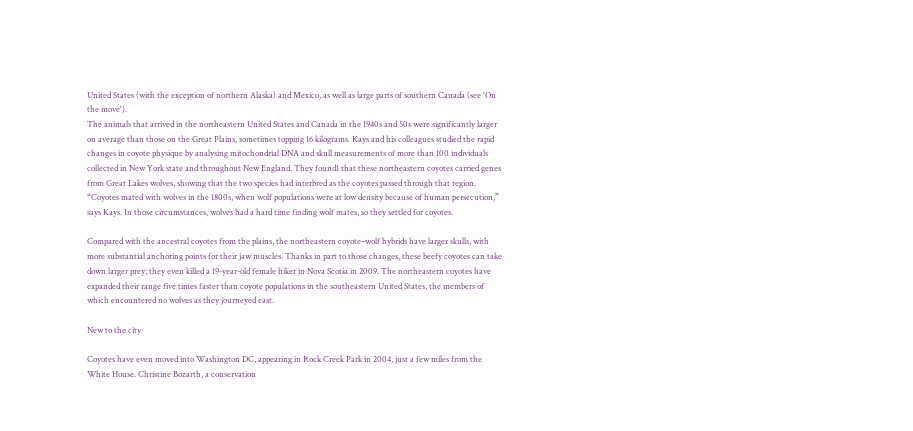United States (with the exception of northern Alaska) and Mexico, as well as large parts of southern Canada (see 'On the move').
The animals that arrived in the northeastern United States and Canada in the 1940s and 50s were significantly larger on average than those on the Great Plains, sometimes topping 16 kilograms. Kays and his colleagues studied the rapid changes in coyote physique by analysing mitochondrial DNA and skull measurements of more than 100 individuals collected in New York state and throughout New England. They found1 that these northeastern coyotes carried genes from Great Lakes wolves, showing that the two species had interbred as the coyotes passed through that region. “Coyotes mated with wolves in the 1800s, when wolf populations were at low density because of human persecution,” says Kays. In those circumstances, wolves had a hard time finding wolf mates, so they settled for coyotes.

Compared with the ancestral coyotes from the plains, the northeastern coyote–wolf hybrids have larger skulls, with more substantial anchoring points for their jaw muscles. Thanks in part to those changes, these beefy coyotes can take down larger prey; they even killed a 19-year-old female hiker in Nova Scotia in 2009. The northeastern coyotes have expanded their range five times faster than coyote populations in the southeastern United States, the members of which encountered no wolves as they journeyed east.

New to the city

Coyotes have even moved into Washington DC, appearing in Rock Creek Park in 2004, just a few miles from the White House. Christine Bozarth, a conservation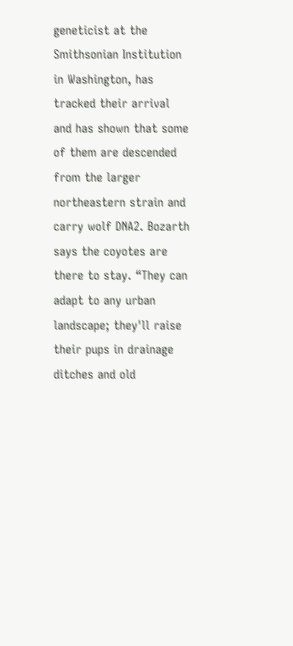geneticist at the Smithsonian Institution in Washington, has tracked their arrival and has shown that some of them are descended from the larger northeastern strain and carry wolf DNA2. Bozarth says the coyotes are there to stay. “They can adapt to any urban landscape; they'll raise their pups in drainage ditches and old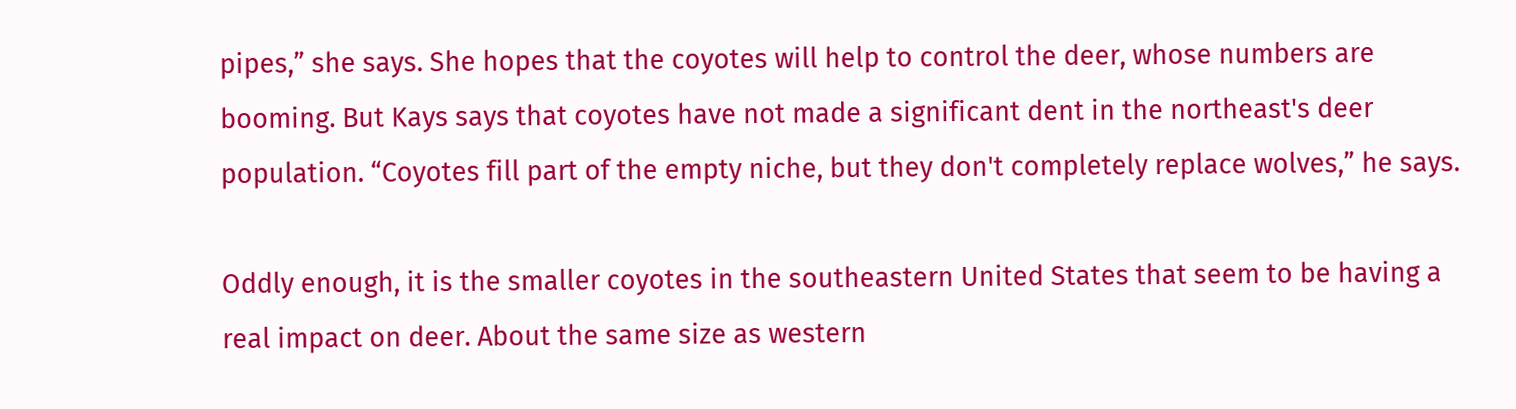pipes,” she says. She hopes that the coyotes will help to control the deer, whose numbers are booming. But Kays says that coyotes have not made a significant dent in the northeast's deer population. “Coyotes fill part of the empty niche, but they don't completely replace wolves,” he says.

Oddly enough, it is the smaller coyotes in the southeastern United States that seem to be having a real impact on deer. About the same size as western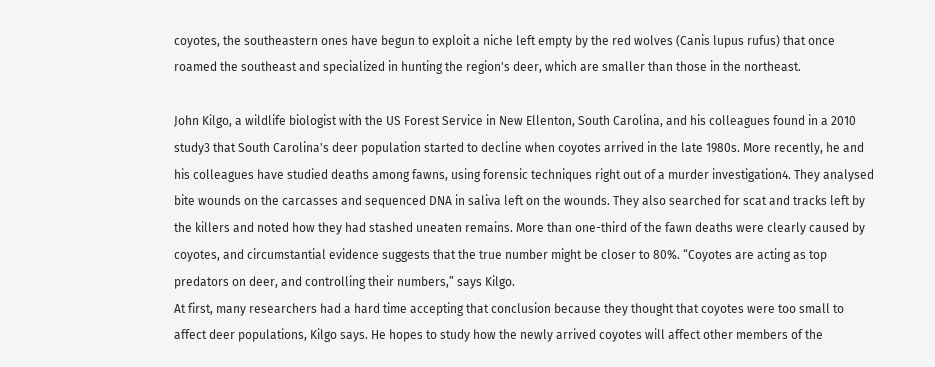coyotes, the southeastern ones have begun to exploit a niche left empty by the red wolves (Canis lupus rufus) that once roamed the southeast and specialized in hunting the region's deer, which are smaller than those in the northeast.

John Kilgo, a wildlife biologist with the US Forest Service in New Ellenton, South Carolina, and his colleagues found in a 2010 study3 that South Carolina's deer population started to decline when coyotes arrived in the late 1980s. More recently, he and his colleagues have studied deaths among fawns, using forensic techniques right out of a murder investigation4. They analysed bite wounds on the carcasses and sequenced DNA in saliva left on the wounds. They also searched for scat and tracks left by the killers and noted how they had stashed uneaten remains. More than one-third of the fawn deaths were clearly caused by coyotes, and circumstantial evidence suggests that the true number might be closer to 80%. “Coyotes are acting as top predators on deer, and controlling their numbers,” says Kilgo.
At first, many researchers had a hard time accepting that conclusion because they thought that coyotes were too small to affect deer populations, Kilgo says. He hopes to study how the newly arrived coyotes will affect other members of the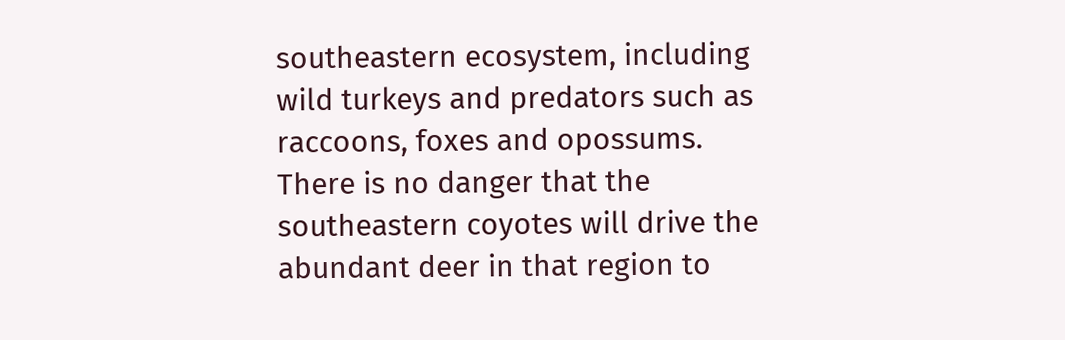southeastern ecosystem, including wild turkeys and predators such as raccoons, foxes and opossums.
There is no danger that the southeastern coyotes will drive the abundant deer in that region to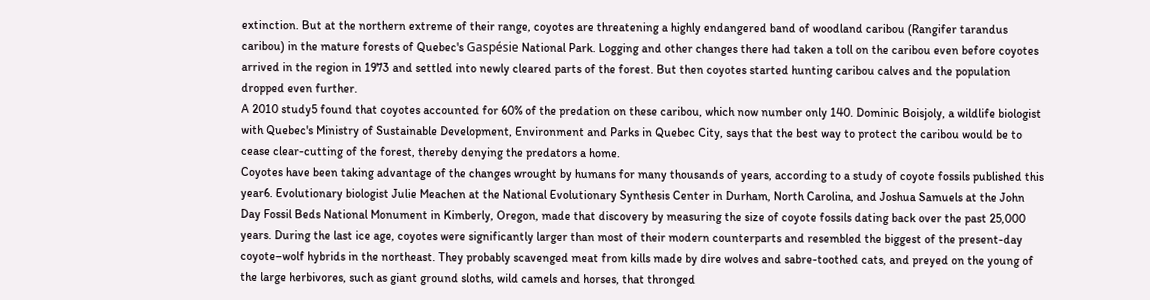extinction. But at the northern extreme of their range, coyotes are threatening a highly endangered band of woodland caribou (Rangifer tarandus caribou) in the mature forests of Quebec's Gaspésie National Park. Logging and other changes there had taken a toll on the caribou even before coyotes arrived in the region in 1973 and settled into newly cleared parts of the forest. But then coyotes started hunting caribou calves and the population dropped even further.
A 2010 study5 found that coyotes accounted for 60% of the predation on these caribou, which now number only 140. Dominic Boisjoly, a wildlife biologist with Quebec's Ministry of Sustainable Development, Environment and Parks in Quebec City, says that the best way to protect the caribou would be to cease clear-cutting of the forest, thereby denying the predators a home.
Coyotes have been taking advantage of the changes wrought by humans for many thousands of years, according to a study of coyote fossils published this year6. Evolutionary biologist Julie Meachen at the National Evolutionary Synthesis Center in Durham, North Carolina, and Joshua Samuels at the John Day Fossil Beds National Monument in Kimberly, Oregon, made that discovery by measuring the size of coyote fossils dating back over the past 25,000 years. During the last ice age, coyotes were significantly larger than most of their modern counterparts and resembled the biggest of the present-day coyote–wolf hybrids in the northeast. They probably scavenged meat from kills made by dire wolves and sabre-toothed cats, and preyed on the young of the large herbivores, such as giant ground sloths, wild camels and horses, that thronged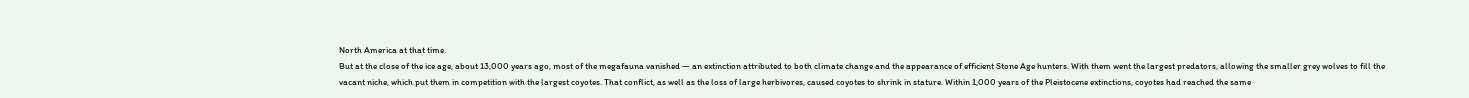North America at that time.
But at the close of the ice age, about 13,000 years ago, most of the megafauna vanished — an extinction attributed to both climate change and the appearance of efficient Stone Age hunters. With them went the largest predators, allowing the smaller grey wolves to fill the vacant niche, which put them in competition with the largest coyotes. That conflict, as well as the loss of large herbivores, caused coyotes to shrink in stature. Within 1,000 years of the Pleistocene extinctions, coyotes had reached the same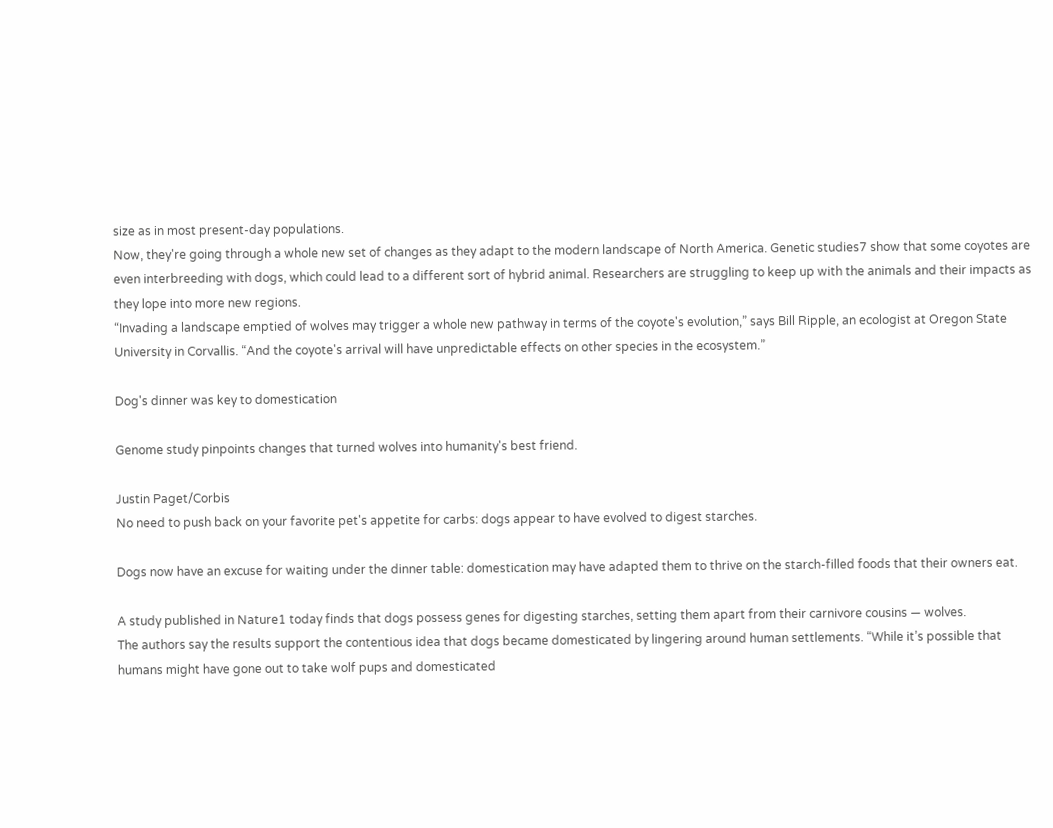size as in most present-day populations.
Now, they're going through a whole new set of changes as they adapt to the modern landscape of North America. Genetic studies7 show that some coyotes are even interbreeding with dogs, which could lead to a different sort of hybrid animal. Researchers are struggling to keep up with the animals and their impacts as they lope into more new regions.
“Invading a landscape emptied of wolves may trigger a whole new pathway in terms of the coyote's evolution,” says Bill Ripple, an ecologist at Oregon State University in Corvallis. “And the coyote's arrival will have unpredictable effects on other species in the ecosystem.”

Dog's dinner was key to domestication

Genome study pinpoints changes that turned wolves into humanity's best friend.

Justin Paget/Corbis
No need to push back on your favorite pet's appetite for carbs: dogs appear to have evolved to digest starches.

Dogs now have an excuse for waiting under the dinner table: domestication may have adapted them to thrive on the starch-filled foods that their owners eat.

A study published in Nature1 today finds that dogs possess genes for digesting starches, setting them apart from their carnivore cousins — wolves.
The authors say the results support the contentious idea that dogs became domesticated by lingering around human settlements. “While it’s possible that humans might have gone out to take wolf pups and domesticated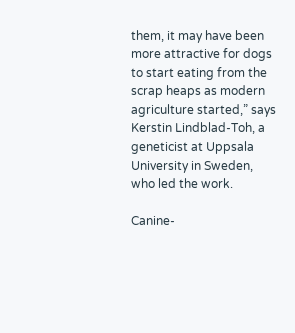them, it may have been more attractive for dogs to start eating from the scrap heaps as modern agriculture started,” says Kerstin Lindblad-Toh, a geneticist at Uppsala University in Sweden, who led the work.

Canine-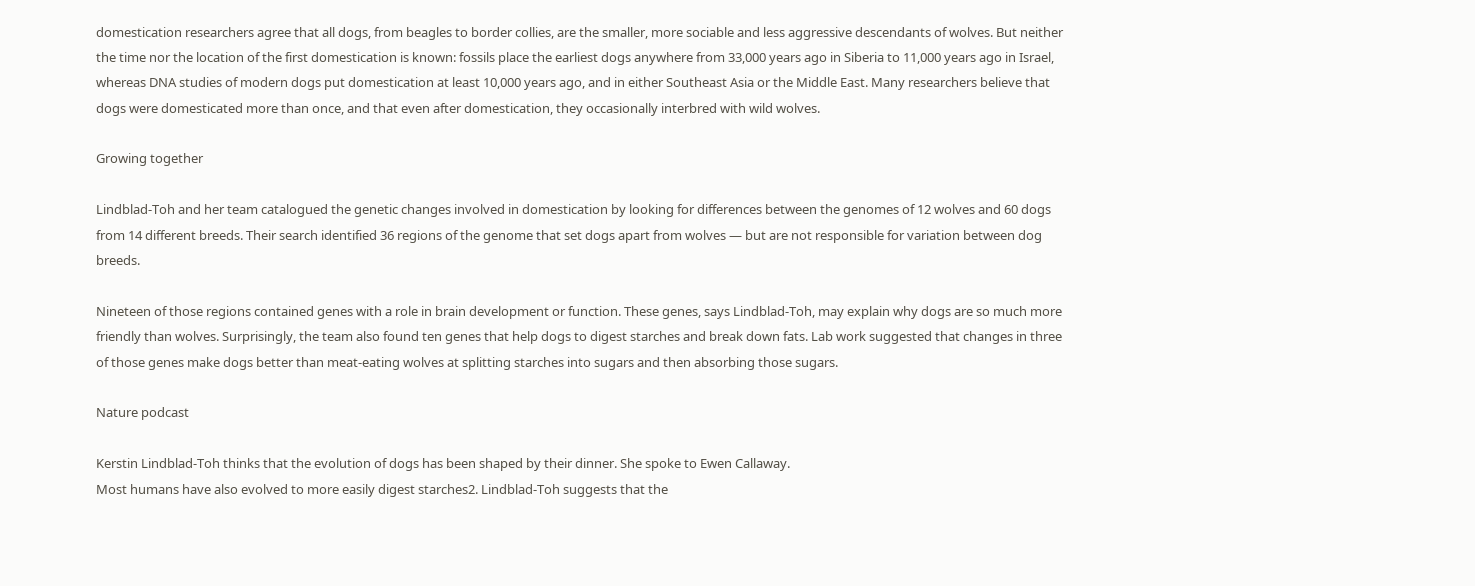domestication researchers agree that all dogs, from beagles to border collies, are the smaller, more sociable and less aggressive descendants of wolves. But neither the time nor the location of the first domestication is known: fossils place the earliest dogs anywhere from 33,000 years ago in Siberia to 11,000 years ago in Israel, whereas DNA studies of modern dogs put domestication at least 10,000 years ago, and in either Southeast Asia or the Middle East. Many researchers believe that dogs were domesticated more than once, and that even after domestication, they occasionally interbred with wild wolves.

Growing together

Lindblad-Toh and her team catalogued the genetic changes involved in domestication by looking for differences between the genomes of 12 wolves and 60 dogs from 14 different breeds. Their search identified 36 regions of the genome that set dogs apart from wolves — but are not responsible for variation between dog breeds.

Nineteen of those regions contained genes with a role in brain development or function. These genes, says Lindblad-Toh, may explain why dogs are so much more friendly than wolves. Surprisingly, the team also found ten genes that help dogs to digest starches and break down fats. Lab work suggested that changes in three of those genes make dogs better than meat-eating wolves at splitting starches into sugars and then absorbing those sugars.

Nature podcast

Kerstin Lindblad-Toh thinks that the evolution of dogs has been shaped by their dinner. She spoke to Ewen Callaway.
Most humans have also evolved to more easily digest starches2. Lindblad-Toh suggests that the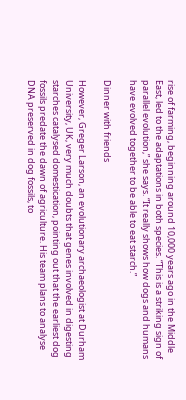rise of farming, beginning around 10,000 years ago in the Middle East, led to the adaptations in both species. “This is a striking sign of parallel evolution,” she says. “It really shows how dogs and humans have evolved together to be able to eat starch.”

Dinner with friends

However, Greger Larson, an evolutionary archaeologist at Durham University, UK, very much doubts that genes involved in digesting starches catalysed domestication, pointing out that the earliest dog fossils predate the dawn of agriculture. His team plans to analyse DNA preserved in dog fossils, to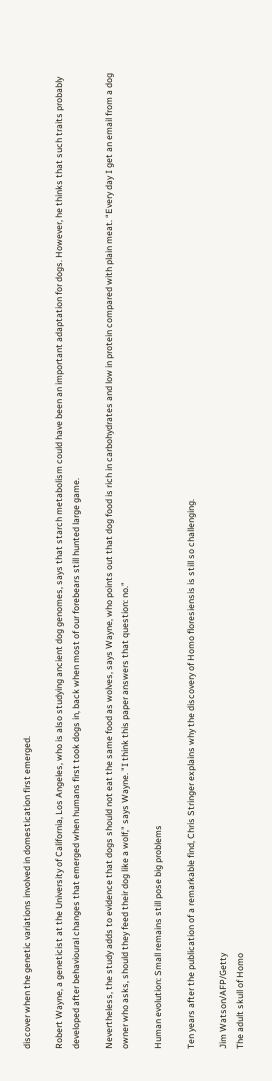discover when the genetic variations involved in domestication first emerged.

Robert Wayne, a geneticist at the University of California, Los Angeles, who is also studying ancient dog genomes, says that starch metabolism could have been an important adaptation for dogs. However, he thinks that such traits probably developed after behavioural changes that emerged when humans first took dogs in, back when most of our forebears still hunted large game.

Nevertheless, the study adds to evidence that dogs should not eat the same food as wolves, says Wayne, who points out that dog food is rich in carbohydrates and low in protein compared with plain meat. “Every day I get an email from a dog owner who asks, should they feed their dog like a wolf," says Wayne. "I think this paper answers that question: no.”

Human evolution: Small remains still pose big problems

Ten years after the publication of a remarkable find, Chris Stringer explains why the discovery of Homo floresiensis is still so challenging.

Jim Watson/AFP/Getty
The adult skull of Homo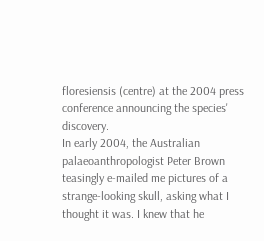floresiensis (centre) at the 2004 press conference announcing the species' discovery.
In early 2004, the Australian palaeoanthropologist Peter Brown teasingly e-mailed me pictures of a strange-looking skull, asking what I thought it was. I knew that he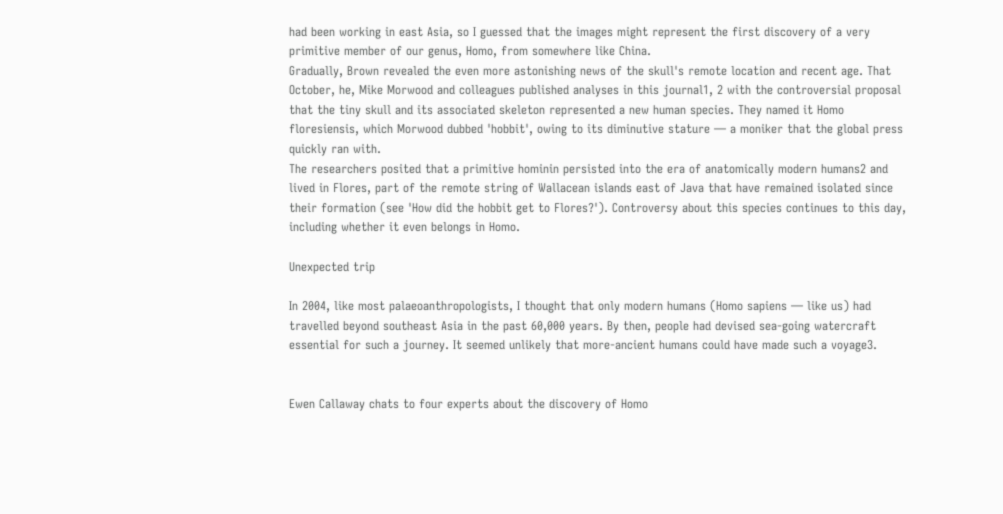had been working in east Asia, so I guessed that the images might represent the first discovery of a very primitive member of our genus, Homo, from somewhere like China.
Gradually, Brown revealed the even more astonishing news of the skull's remote location and recent age. That October, he, Mike Morwood and colleagues published analyses in this journal1, 2 with the controversial proposal that the tiny skull and its associated skeleton represented a new human species. They named it Homo floresiensis, which Morwood dubbed 'hobbit', owing to its diminutive stature — a moniker that the global press quickly ran with.
The researchers posited that a primitive hominin persisted into the era of anatomically modern humans2 and lived in Flores, part of the remote string of Wallacean islands east of Java that have remained isolated since their formation (see 'How did the hobbit get to Flores?'). Controversy about this species continues to this day, including whether it even belongs in Homo.

Unexpected trip

In 2004, like most palaeoanthropologists, I thought that only modern humans (Homo sapiens — like us) had travelled beyond southeast Asia in the past 60,000 years. By then, people had devised sea-going watercraft essential for such a journey. It seemed unlikely that more-ancient humans could have made such a voyage3.


Ewen Callaway chats to four experts about the discovery of Homo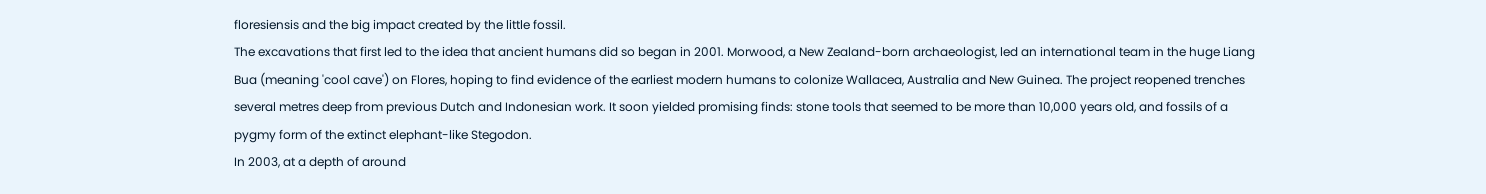floresiensis and the big impact created by the little fossil.
The excavations that first led to the idea that ancient humans did so began in 2001. Morwood, a New Zealand-born archaeologist, led an international team in the huge Liang Bua (meaning 'cool cave') on Flores, hoping to find evidence of the earliest modern humans to colonize Wallacea, Australia and New Guinea. The project reopened trenches several metres deep from previous Dutch and Indonesian work. It soon yielded promising finds: stone tools that seemed to be more than 10,000 years old, and fossils of a pygmy form of the extinct elephant-like Stegodon.
In 2003, at a depth of around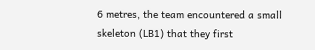6 metres, the team encountered a small skeleton (LB1) that they first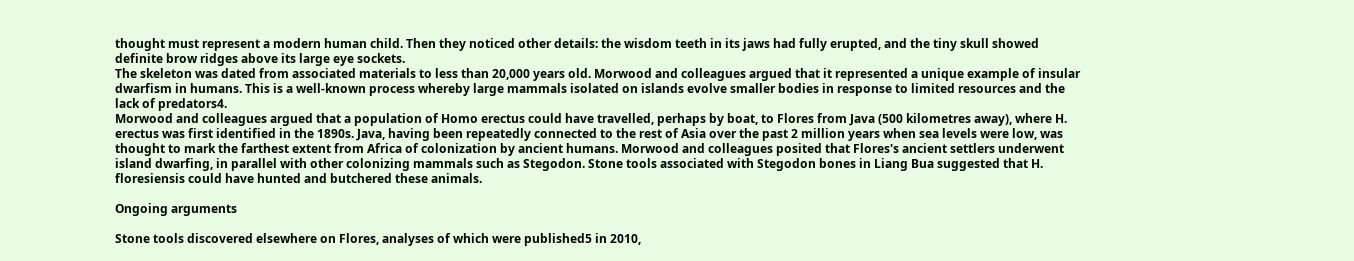thought must represent a modern human child. Then they noticed other details: the wisdom teeth in its jaws had fully erupted, and the tiny skull showed definite brow ridges above its large eye sockets.
The skeleton was dated from associated materials to less than 20,000 years old. Morwood and colleagues argued that it represented a unique example of insular dwarfism in humans. This is a well-known process whereby large mammals isolated on islands evolve smaller bodies in response to limited resources and the lack of predators4.
Morwood and colleagues argued that a population of Homo erectus could have travelled, perhaps by boat, to Flores from Java (500 kilometres away), where H. erectus was first identified in the 1890s. Java, having been repeatedly connected to the rest of Asia over the past 2 million years when sea levels were low, was thought to mark the farthest extent from Africa of colonization by ancient humans. Morwood and colleagues posited that Flores's ancient settlers underwent island dwarfing, in parallel with other colonizing mammals such as Stegodon. Stone tools associated with Stegodon bones in Liang Bua suggested that H. floresiensis could have hunted and butchered these animals.

Ongoing arguments

Stone tools discovered elsewhere on Flores, analyses of which were published5 in 2010,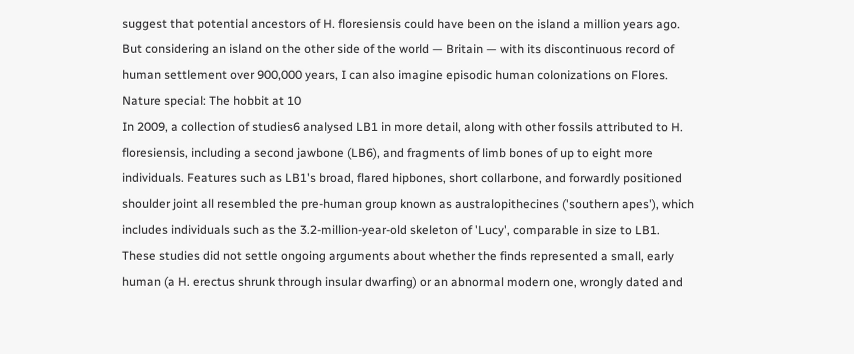suggest that potential ancestors of H. floresiensis could have been on the island a million years ago. But considering an island on the other side of the world — Britain — with its discontinuous record of human settlement over 900,000 years, I can also imagine episodic human colonizations on Flores.
Nature special: The hobbit at 10
In 2009, a collection of studies6 analysed LB1 in more detail, along with other fossils attributed to H. floresiensis, including a second jawbone (LB6), and fragments of limb bones of up to eight more individuals. Features such as LB1's broad, flared hipbones, short collarbone, and forwardly positioned shoulder joint all resembled the pre-human group known as australopithecines ('southern apes'), which includes individuals such as the 3.2-million-year-old skeleton of 'Lucy', comparable in size to LB1.
These studies did not settle ongoing arguments about whether the finds represented a small, early human (a H. erectus shrunk through insular dwarfing) or an abnormal modern one, wrongly dated and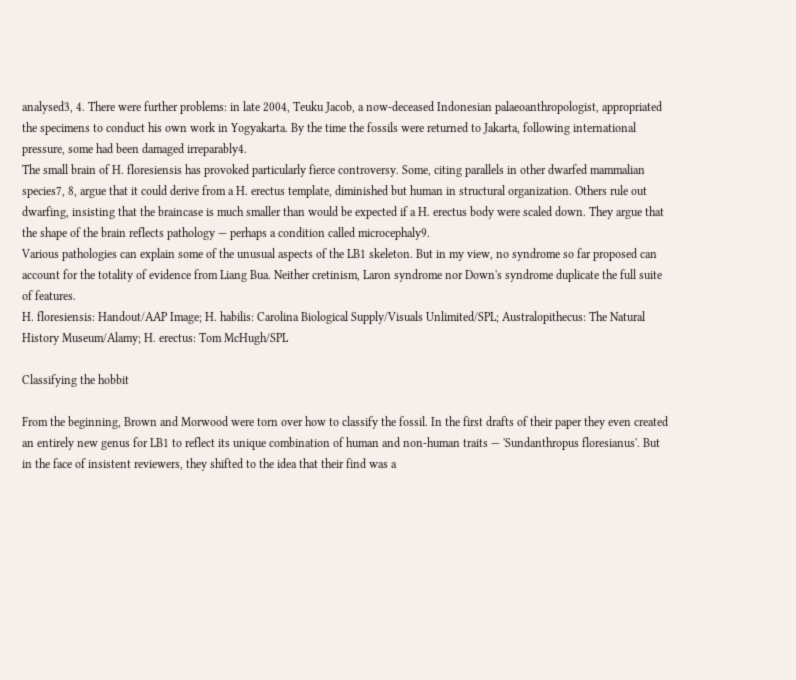analysed3, 4. There were further problems: in late 2004, Teuku Jacob, a now-deceased Indonesian palaeoanthropologist, appropriated the specimens to conduct his own work in Yogyakarta. By the time the fossils were returned to Jakarta, following international pressure, some had been damaged irreparably4.
The small brain of H. floresiensis has provoked particularly fierce controversy. Some, citing parallels in other dwarfed mammalian species7, 8, argue that it could derive from a H. erectus template, diminished but human in structural organization. Others rule out dwarfing, insisting that the braincase is much smaller than would be expected if a H. erectus body were scaled down. They argue that the shape of the brain reflects pathology — perhaps a condition called microcephaly9.
Various pathologies can explain some of the unusual aspects of the LB1 skeleton. But in my view, no syndrome so far proposed can account for the totality of evidence from Liang Bua. Neither cretinism, Laron syndrome nor Down's syndrome duplicate the full suite of features.
H. floresiensis: Handout/AAP Image; H. habilis: Carolina Biological Supply/Visuals Unlimited/SPL; Australopithecus: The Natural History Museum/Alamy; H. erectus: Tom McHugh/SPL

Classifying the hobbit

From the beginning, Brown and Morwood were torn over how to classify the fossil. In the first drafts of their paper they even created an entirely new genus for LB1 to reflect its unique combination of human and non-human traits — 'Sundanthropus floresianus'. But in the face of insistent reviewers, they shifted to the idea that their find was a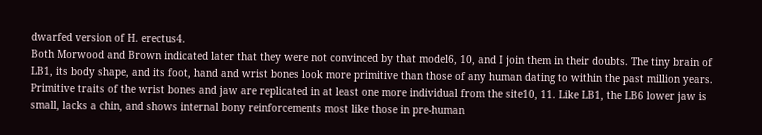dwarfed version of H. erectus4.
Both Morwood and Brown indicated later that they were not convinced by that model6, 10, and I join them in their doubts. The tiny brain of LB1, its body shape, and its foot, hand and wrist bones look more primitive than those of any human dating to within the past million years. Primitive traits of the wrist bones and jaw are replicated in at least one more individual from the site10, 11. Like LB1, the LB6 lower jaw is small, lacks a chin, and shows internal bony reinforcements most like those in pre-human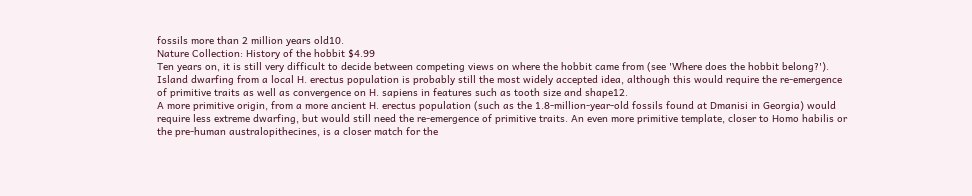fossils more than 2 million years old10.
Nature Collection: History of the hobbit $4.99
Ten years on, it is still very difficult to decide between competing views on where the hobbit came from (see 'Where does the hobbit belong?'). Island dwarfing from a local H. erectus population is probably still the most widely accepted idea, although this would require the re-emergence of primitive traits as well as convergence on H. sapiens in features such as tooth size and shape12.
A more primitive origin, from a more ancient H. erectus population (such as the 1.8-million-year-old fossils found at Dmanisi in Georgia) would require less extreme dwarfing, but would still need the re-emergence of primitive traits. An even more primitive template, closer to Homo habilis or the pre-human australopithecines, is a closer match for the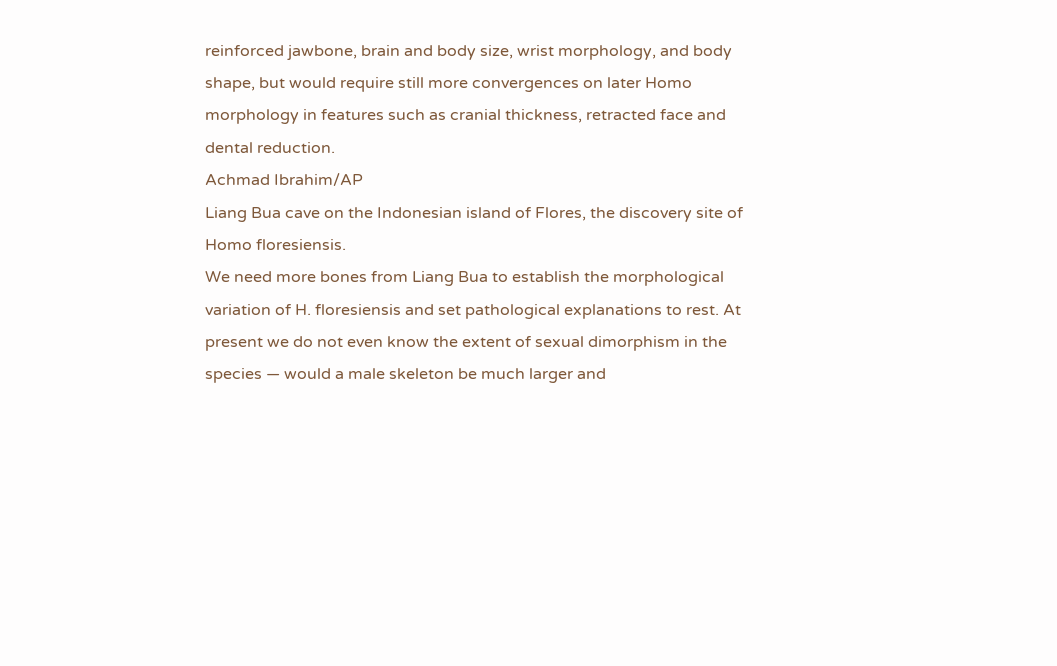reinforced jawbone, brain and body size, wrist morphology, and body shape, but would require still more convergences on later Homo morphology in features such as cranial thickness, retracted face and dental reduction.
Achmad Ibrahim/AP
Liang Bua cave on the Indonesian island of Flores, the discovery site of Homo floresiensis.
We need more bones from Liang Bua to establish the morphological variation of H. floresiensis and set pathological explanations to rest. At present we do not even know the extent of sexual dimorphism in the species — would a male skeleton be much larger and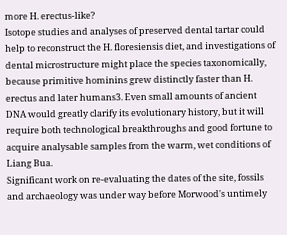more H. erectus-like?
Isotope studies and analyses of preserved dental tartar could help to reconstruct the H. floresiensis diet, and investigations of dental microstructure might place the species taxonomically, because primitive hominins grew distinctly faster than H. erectus and later humans3. Even small amounts of ancient DNA would greatly clarify its evolutionary history, but it will require both technological breakthroughs and good fortune to acquire analysable samples from the warm, wet conditions of Liang Bua.
Significant work on re-evaluating the dates of the site, fossils and archaeology was under way before Morwood's untimely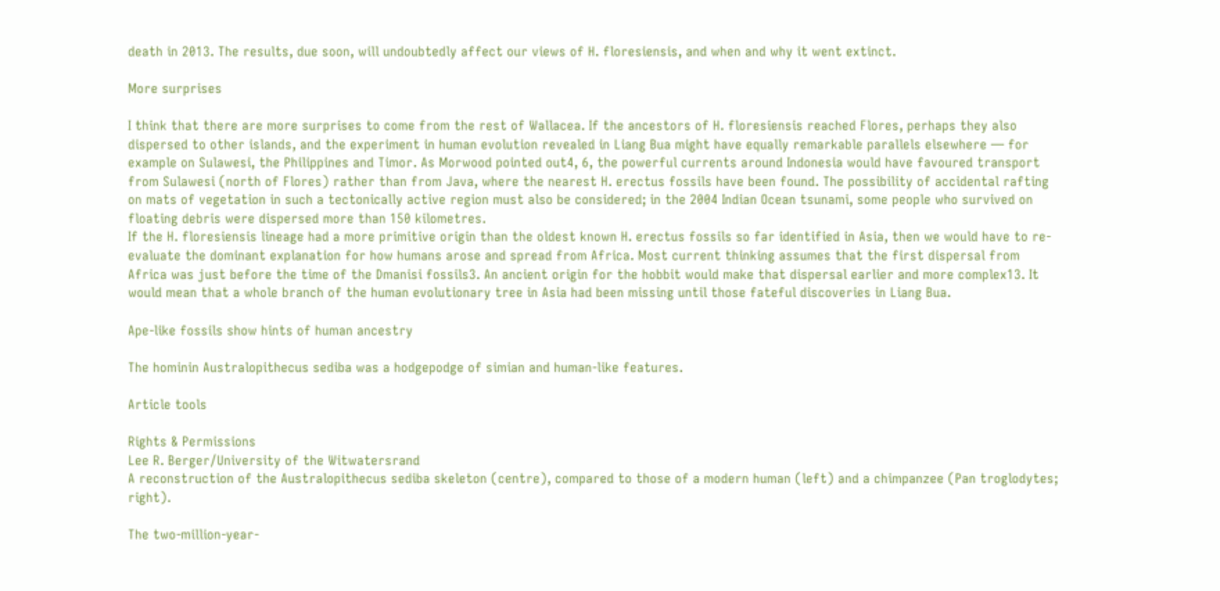death in 2013. The results, due soon, will undoubtedly affect our views of H. floresiensis, and when and why it went extinct.

More surprises

I think that there are more surprises to come from the rest of Wallacea. If the ancestors of H. floresiensis reached Flores, perhaps they also dispersed to other islands, and the experiment in human evolution revealed in Liang Bua might have equally remarkable parallels elsewhere — for example on Sulawesi, the Philippines and Timor. As Morwood pointed out4, 6, the powerful currents around Indonesia would have favoured transport from Sulawesi (north of Flores) rather than from Java, where the nearest H. erectus fossils have been found. The possibility of accidental rafting on mats of vegetation in such a tectonically active region must also be considered; in the 2004 Indian Ocean tsunami, some people who survived on floating debris were dispersed more than 150 kilometres.
If the H. floresiensis lineage had a more primitive origin than the oldest known H. erectus fossils so far identified in Asia, then we would have to re-evaluate the dominant explanation for how humans arose and spread from Africa. Most current thinking assumes that the first dispersal from Africa was just before the time of the Dmanisi fossils3. An ancient origin for the hobbit would make that dispersal earlier and more complex13. It would mean that a whole branch of the human evolutionary tree in Asia had been missing until those fateful discoveries in Liang Bua.

Ape-like fossils show hints of human ancestry

The hominin Australopithecus sediba was a hodgepodge of simian and human-like features.

Article tools

Rights & Permissions
Lee R. Berger/University of the Witwatersrand
A reconstruction of the Australopithecus sediba skeleton (centre), compared to those of a modern human (left) and a chimpanzee (Pan troglodytes; right).

The two-million-year-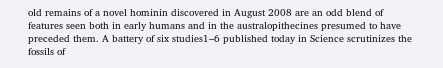old remains of a novel hominin discovered in August 2008 are an odd blend of features seen both in early humans and in the australopithecines presumed to have preceded them. A battery of six studies1–6 published today in Science scrutinizes the fossils of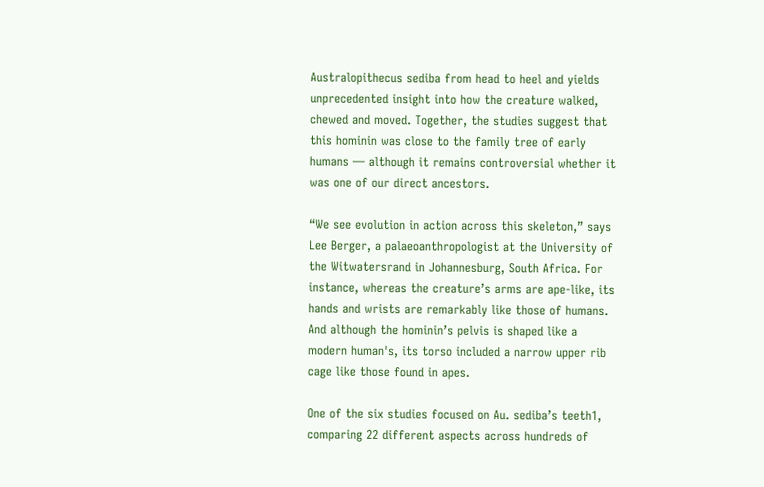Australopithecus sediba from head to heel and yields unprecedented insight into how the creature walked, chewed and moved. Together, the studies suggest that this hominin was close to the family tree of early humans — although it remains controversial whether it was one of our direct ancestors.

“We see evolution in action across this skeleton,” says Lee Berger, a palaeoanthropologist at the University of the Witwatersrand in Johannesburg, South Africa. For instance, whereas the creature’s arms are ape-like, its hands and wrists are remarkably like those of humans. And although the hominin’s pelvis is shaped like a modern human's, its torso included a narrow upper rib cage like those found in apes.

One of the six studies focused on Au. sediba’s teeth1, comparing 22 different aspects across hundreds of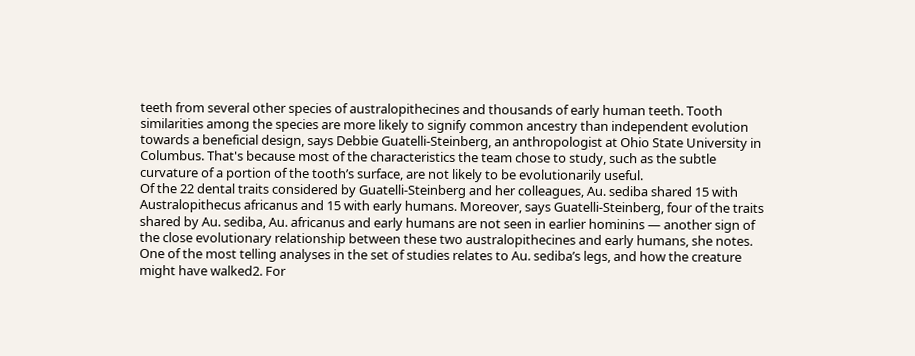teeth from several other species of australopithecines and thousands of early human teeth. Tooth similarities among the species are more likely to signify common ancestry than independent evolution towards a beneficial design, says Debbie Guatelli-Steinberg, an anthropologist at Ohio State University in Columbus. That's because most of the characteristics the team chose to study, such as the subtle curvature of a portion of the tooth’s surface, are not likely to be evolutionarily useful.
Of the 22 dental traits considered by Guatelli-Steinberg and her colleagues, Au. sediba shared 15 with Australopithecus africanus and 15 with early humans. Moreover, says Guatelli-Steinberg, four of the traits shared by Au. sediba, Au. africanus and early humans are not seen in earlier hominins — another sign of the close evolutionary relationship between these two australopithecines and early humans, she notes.
One of the most telling analyses in the set of studies relates to Au. sediba’s legs, and how the creature might have walked2. For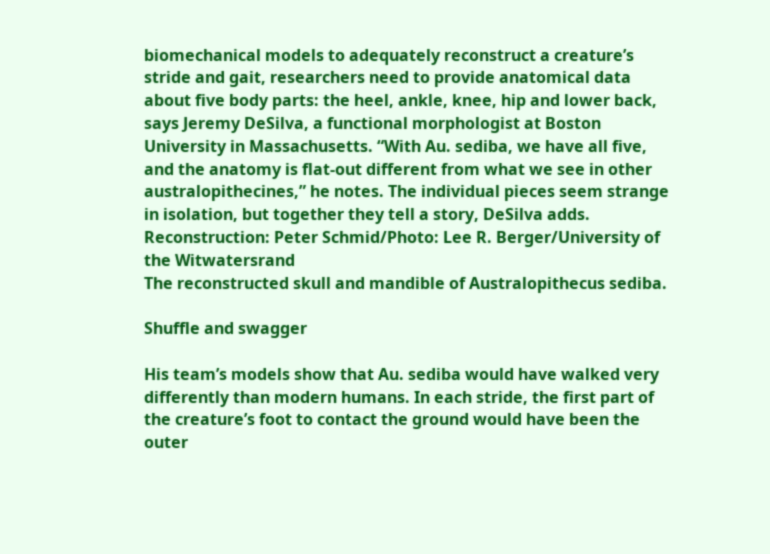biomechanical models to adequately reconstruct a creature’s stride and gait, researchers need to provide anatomical data about five body parts: the heel, ankle, knee, hip and lower back, says Jeremy DeSilva, a functional morphologist at Boston University in Massachusetts. “With Au. sediba, we have all five, and the anatomy is flat-out different from what we see in other australopithecines,” he notes. The individual pieces seem strange in isolation, but together they tell a story, DeSilva adds.
Reconstruction: Peter Schmid/Photo: Lee R. Berger/University of the Witwatersrand
The reconstructed skull and mandible of Australopithecus sediba.

Shuffle and swagger

His team’s models show that Au. sediba would have walked very differently than modern humans. In each stride, the first part of the creature’s foot to contact the ground would have been the outer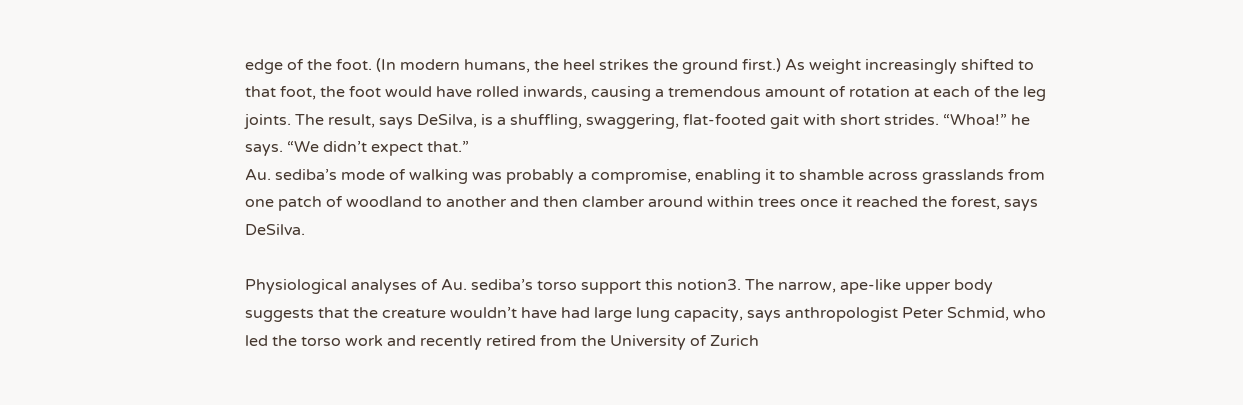edge of the foot. (In modern humans, the heel strikes the ground first.) As weight increasingly shifted to that foot, the foot would have rolled inwards, causing a tremendous amount of rotation at each of the leg joints. The result, says DeSilva, is a shuffling, swaggering, flat-footed gait with short strides. “Whoa!” he says. “We didn’t expect that.”
Au. sediba’s mode of walking was probably a compromise, enabling it to shamble across grasslands from one patch of woodland to another and then clamber around within trees once it reached the forest, says DeSilva.

Physiological analyses of Au. sediba’s torso support this notion3. The narrow, ape-like upper body suggests that the creature wouldn’t have had large lung capacity, says anthropologist Peter Schmid, who led the torso work and recently retired from the University of Zurich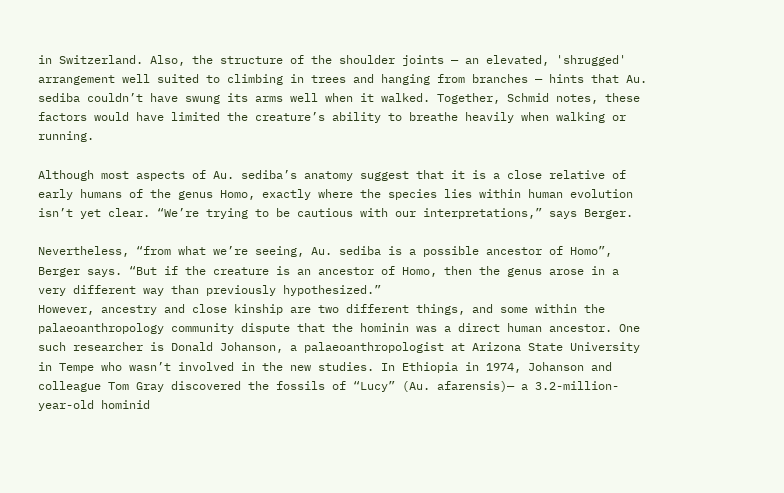in Switzerland. Also, the structure of the shoulder joints — an elevated, 'shrugged' arrangement well suited to climbing in trees and hanging from branches — hints that Au. sediba couldn’t have swung its arms well when it walked. Together, Schmid notes, these factors would have limited the creature’s ability to breathe heavily when walking or running.

Although most aspects of Au. sediba’s anatomy suggest that it is a close relative of early humans of the genus Homo, exactly where the species lies within human evolution isn’t yet clear. “We’re trying to be cautious with our interpretations,” says Berger.

Nevertheless, “from what we’re seeing, Au. sediba is a possible ancestor of Homo”, Berger says. “But if the creature is an ancestor of Homo, then the genus arose in a very different way than previously hypothesized.”
However, ancestry and close kinship are two different things, and some within the palaeoanthropology community dispute that the hominin was a direct human ancestor. One such researcher is Donald Johanson, a palaeoanthropologist at Arizona State University in Tempe who wasn’t involved in the new studies. In Ethiopia in 1974, Johanson and colleague Tom Gray discovered the fossils of “Lucy” (Au. afarensis)— a 3.2-million-year-old hominid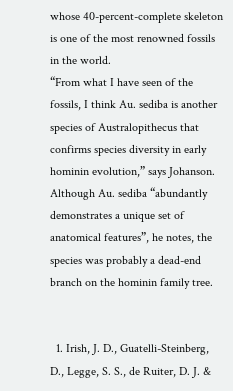whose 40-percent-complete skeleton is one of the most renowned fossils in the world.
“From what I have seen of the fossils, I think Au. sediba is another species of Australopithecus that confirms species diversity in early hominin evolution,” says Johanson. Although Au. sediba “abundantly demonstrates a unique set of anatomical features”, he notes, the species was probably a dead-end branch on the hominin family tree.


  1. Irish, J. D., Guatelli-Steinberg, D., Legge, S. S., de Ruiter, D. J. &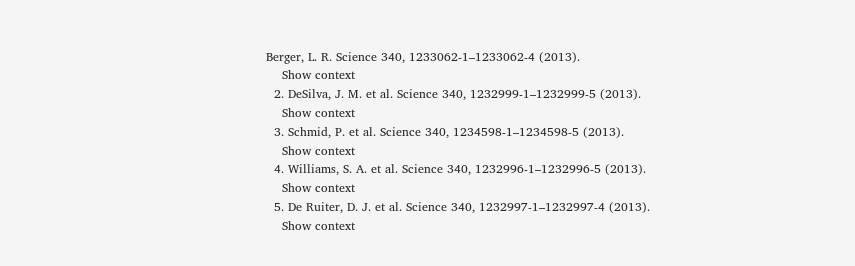Berger, L. R. Science 340, 1233062-1–1233062-4 (2013).
    Show context
  2. DeSilva, J. M. et al. Science 340, 1232999-1–1232999-5 (2013).
    Show context
  3. Schmid, P. et al. Science 340, 1234598-1–1234598-5 (2013).
    Show context
  4. Williams, S. A. et al. Science 340, 1232996-1–1232996-5 (2013).
    Show context
  5. De Ruiter, D. J. et al. Science 340, 1232997-1–1232997-4 (2013).
    Show context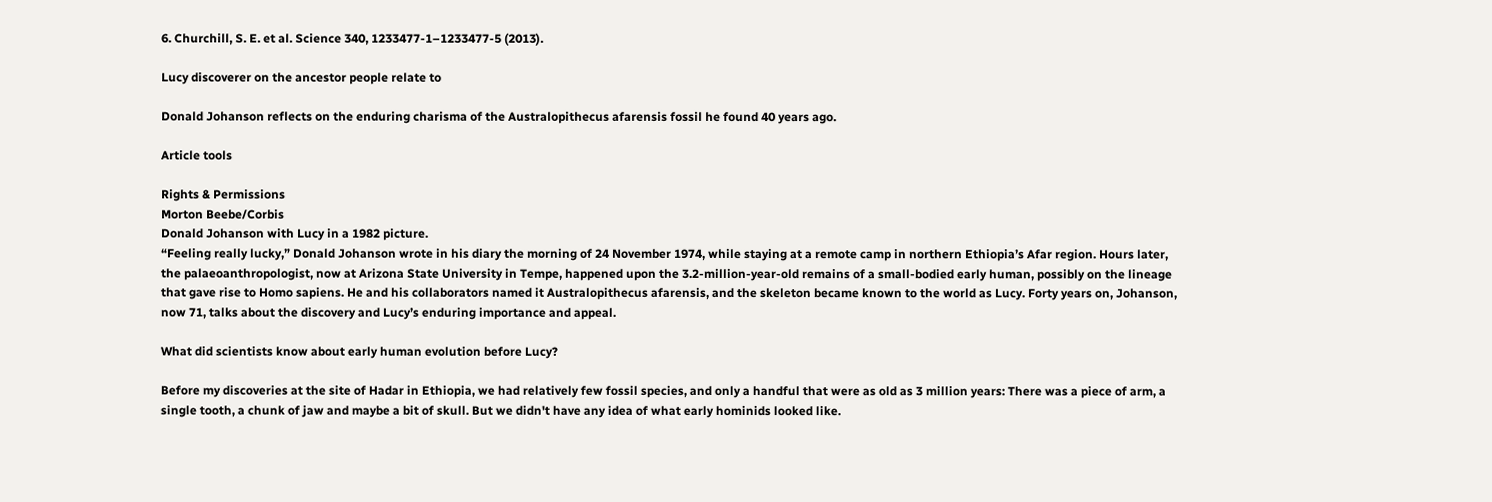6. Churchill, S. E. et al. Science 340, 1233477-1–1233477-5 (2013).

Lucy discoverer on the ancestor people relate to

Donald Johanson reflects on the enduring charisma of the Australopithecus afarensis fossil he found 40 years ago.

Article tools

Rights & Permissions
Morton Beebe/Corbis
Donald Johanson with Lucy in a 1982 picture.
“Feeling really lucky,” Donald Johanson wrote in his diary the morning of 24 November 1974, while staying at a remote camp in northern Ethiopia’s Afar region. Hours later, the palaeoanthropologist, now at Arizona State University in Tempe, happened upon the 3.2-million-year-old remains of a small-bodied early human, possibly on the lineage that gave rise to Homo sapiens. He and his collaborators named it Australopithecus afarensis, and the skeleton became known to the world as Lucy. Forty years on, Johanson, now 71, talks about the discovery and Lucy’s enduring importance and appeal.

What did scientists know about early human evolution before Lucy?

Before my discoveries at the site of Hadar in Ethiopia, we had relatively few fossil species, and only a handful that were as old as 3 million years: There was a piece of arm, a single tooth, a chunk of jaw and maybe a bit of skull. But we didn't have any idea of what early hominids looked like.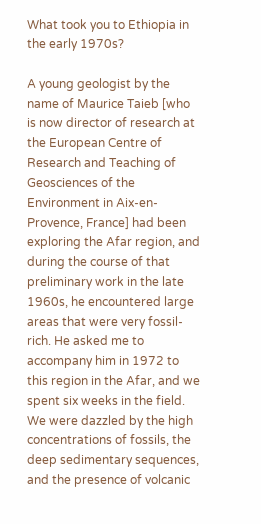What took you to Ethiopia in the early 1970s?

A young geologist by the name of Maurice Taieb [who is now director of research at the European Centre of Research and Teaching of Geosciences of the Environment in Aix-en-Provence, France] had been exploring the Afar region, and during the course of that preliminary work in the late 1960s, he encountered large areas that were very fossil-rich. He asked me to accompany him in 1972 to this region in the Afar, and we spent six weeks in the field. We were dazzled by the high concentrations of fossils, the deep sedimentary sequences, and the presence of volcanic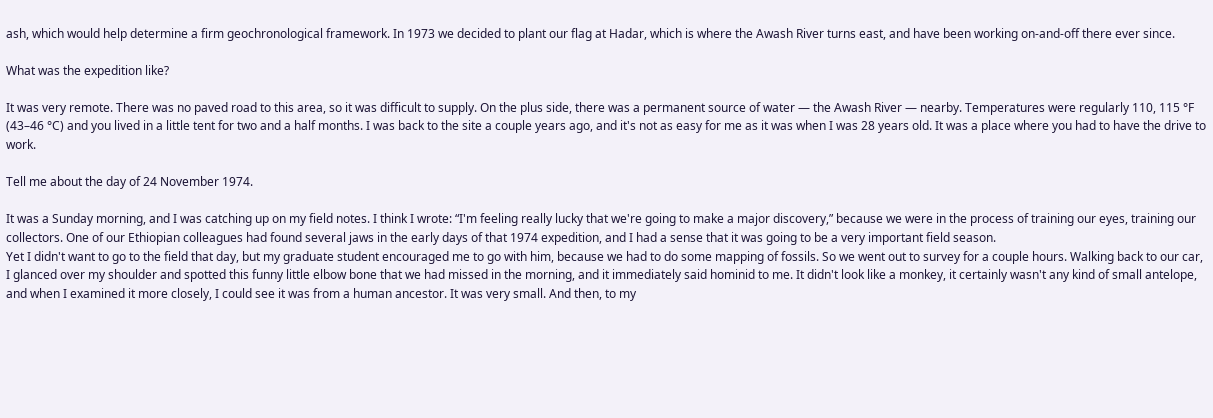ash, which would help determine a firm geochronological framework. In 1973 we decided to plant our flag at Hadar, which is where the Awash River turns east, and have been working on-and-off there ever since.

What was the expedition like?

It was very remote. There was no paved road to this area, so it was difficult to supply. On the plus side, there was a permanent source of water — the Awash River — nearby. Temperatures were regularly 110, 115 °F (43–46 °C) and you lived in a little tent for two and a half months. I was back to the site a couple years ago, and it's not as easy for me as it was when I was 28 years old. It was a place where you had to have the drive to work.

Tell me about the day of 24 November 1974.

It was a Sunday morning, and I was catching up on my field notes. I think I wrote: “I'm feeling really lucky that we're going to make a major discovery,” because we were in the process of training our eyes, training our collectors. One of our Ethiopian colleagues had found several jaws in the early days of that 1974 expedition, and I had a sense that it was going to be a very important field season.
Yet I didn't want to go to the field that day, but my graduate student encouraged me to go with him, because we had to do some mapping of fossils. So we went out to survey for a couple hours. Walking back to our car, I glanced over my shoulder and spotted this funny little elbow bone that we had missed in the morning, and it immediately said hominid to me. It didn't look like a monkey, it certainly wasn't any kind of small antelope, and when I examined it more closely, I could see it was from a human ancestor. It was very small. And then, to my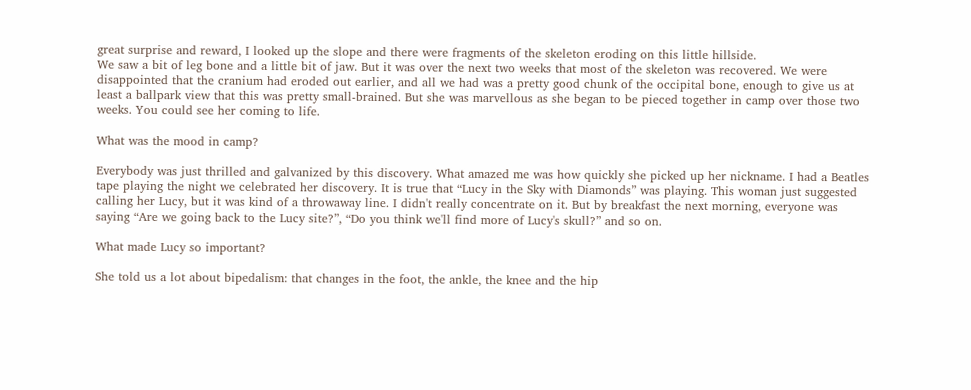great surprise and reward, I looked up the slope and there were fragments of the skeleton eroding on this little hillside.
We saw a bit of leg bone and a little bit of jaw. But it was over the next two weeks that most of the skeleton was recovered. We were disappointed that the cranium had eroded out earlier, and all we had was a pretty good chunk of the occipital bone, enough to give us at least a ballpark view that this was pretty small-brained. But she was marvellous as she began to be pieced together in camp over those two weeks. You could see her coming to life.

What was the mood in camp?

Everybody was just thrilled and galvanized by this discovery. What amazed me was how quickly she picked up her nickname. I had a Beatles tape playing the night we celebrated her discovery. It is true that “Lucy in the Sky with Diamonds” was playing. This woman just suggested calling her Lucy, but it was kind of a throwaway line. I didn't really concentrate on it. But by breakfast the next morning, everyone was saying “Are we going back to the Lucy site?”, “Do you think we'll find more of Lucy's skull?” and so on.

What made Lucy so important?

She told us a lot about bipedalism: that changes in the foot, the ankle, the knee and the hip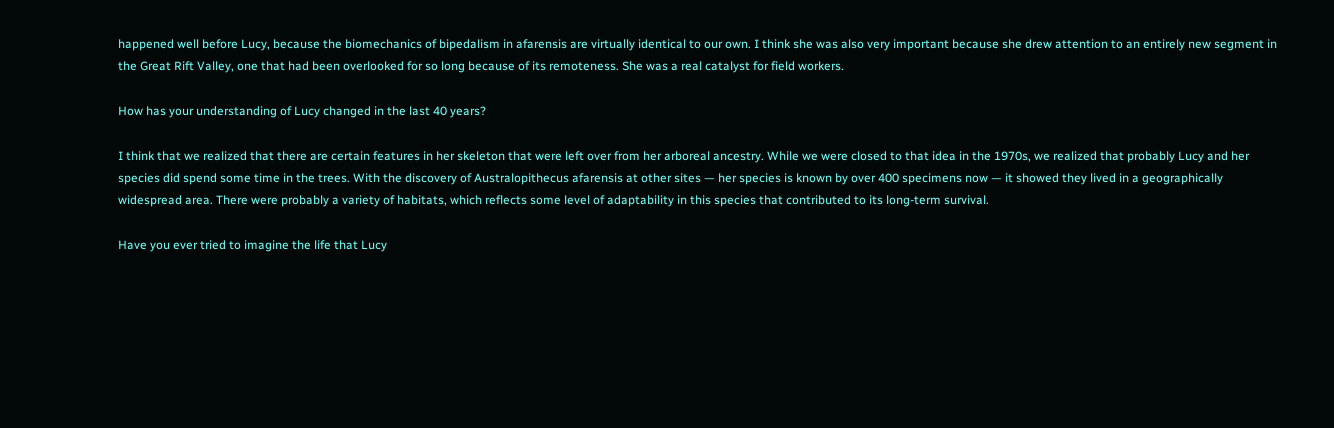happened well before Lucy, because the biomechanics of bipedalism in afarensis are virtually identical to our own. I think she was also very important because she drew attention to an entirely new segment in the Great Rift Valley, one that had been overlooked for so long because of its remoteness. She was a real catalyst for field workers.

How has your understanding of Lucy changed in the last 40 years?

I think that we realized that there are certain features in her skeleton that were left over from her arboreal ancestry. While we were closed to that idea in the 1970s, we realized that probably Lucy and her species did spend some time in the trees. With the discovery of Australopithecus afarensis at other sites — her species is known by over 400 specimens now — it showed they lived in a geographically widespread area. There were probably a variety of habitats, which reflects some level of adaptability in this species that contributed to its long-term survival.

Have you ever tried to imagine the life that Lucy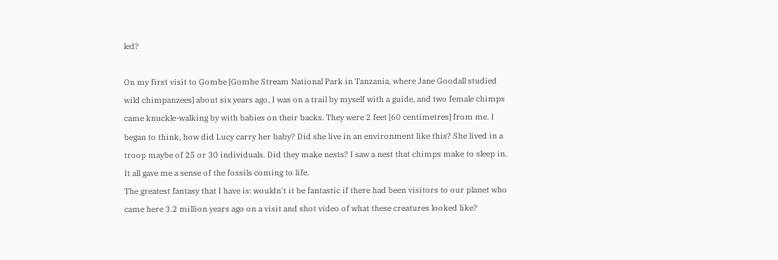led?

On my first visit to Gombe [Gombe Stream National Park in Tanzania, where Jane Goodall studied wild chimpanzees] about six years ago, I was on a trail by myself with a guide, and two female chimps came knuckle-walking by with babies on their backs. They were 2 feet [60 centimetres] from me. I began to think, how did Lucy carry her baby? Did she live in an environment like this? She lived in a troop maybe of 25 or 30 individuals. Did they make nests? I saw a nest that chimps make to sleep in. It all gave me a sense of the fossils coming to life.
The greatest fantasy that I have is: wouldn't it be fantastic if there had been visitors to our planet who came here 3.2 million years ago on a visit and shot video of what these creatures looked like?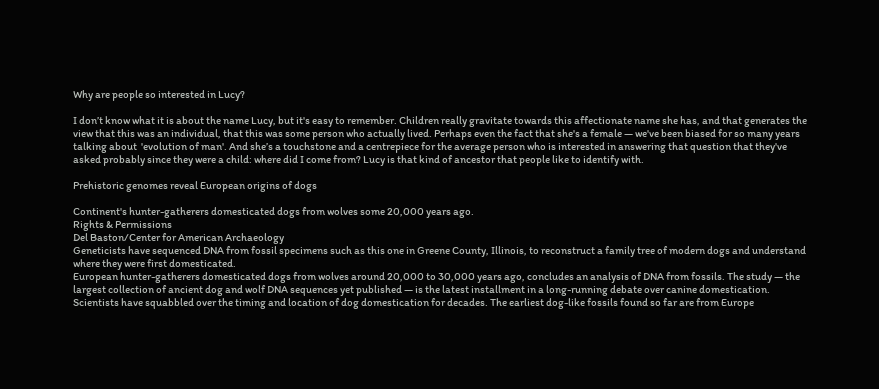Why are people so interested in Lucy?

I don’t know what it is about the name Lucy, but it's easy to remember. Children really gravitate towards this affectionate name she has, and that generates the view that this was an individual, that this was some person who actually lived. Perhaps even the fact that she's a female — we've been biased for so many years talking about  'evolution of man'. And she’s a touchstone and a centrepiece for the average person who is interested in answering that question that they've asked probably since they were a child: where did I come from? Lucy is that kind of ancestor that people like to identify with.

Prehistoric genomes reveal European origins of dogs

Continent's hunter-gatherers domesticated dogs from wolves some 20,000 years ago.
Rights & Permissions
Del Baston/Center for American Archaeology
Geneticists have sequenced DNA from fossil specimens such as this one in Greene County, Illinois, to reconstruct a family tree of modern dogs and understand where they were first domesticated.
European hunter-gatherers domesticated dogs from wolves around 20,000 to 30,000 years ago, concludes an analysis of DNA from fossils. The study — the largest collection of ancient dog and wolf DNA sequences yet published — is the latest installment in a long-running debate over canine domestication.
Scientists have squabbled over the timing and location of dog domestication for decades. The earliest dog-like fossils found so far are from Europe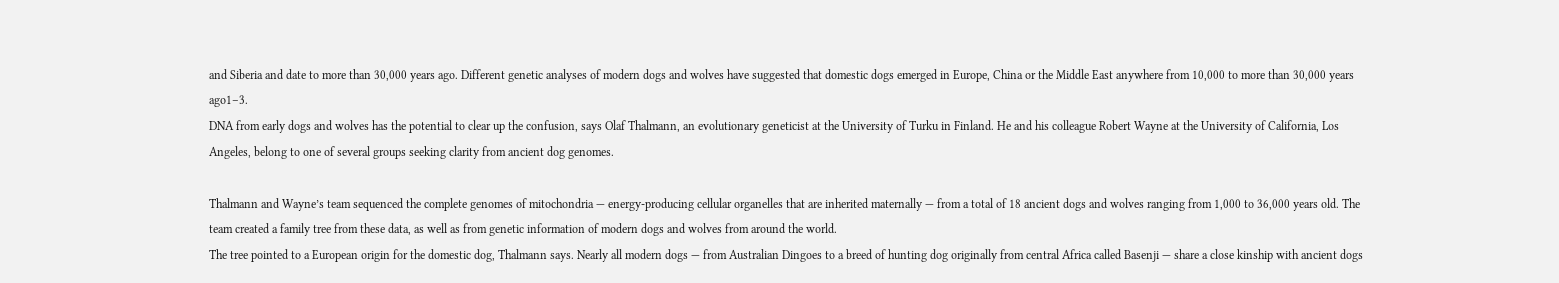and Siberia and date to more than 30,000 years ago. Different genetic analyses of modern dogs and wolves have suggested that domestic dogs emerged in Europe, China or the Middle East anywhere from 10,000 to more than 30,000 years ago1–3.
DNA from early dogs and wolves has the potential to clear up the confusion, says Olaf Thalmann, an evolutionary geneticist at the University of Turku in Finland. He and his colleague Robert Wayne at the University of California, Los Angeles, belong to one of several groups seeking clarity from ancient dog genomes.

Thalmann and Wayne’s team sequenced the complete genomes of mitochondria — energy-producing cellular organelles that are inherited maternally — from a total of 18 ancient dogs and wolves ranging from 1,000 to 36,000 years old. The team created a family tree from these data, as well as from genetic information of modern dogs and wolves from around the world.
The tree pointed to a European origin for the domestic dog, Thalmann says. Nearly all modern dogs — from Australian Dingoes to a breed of hunting dog originally from central Africa called Basenji — share a close kinship with ancient dogs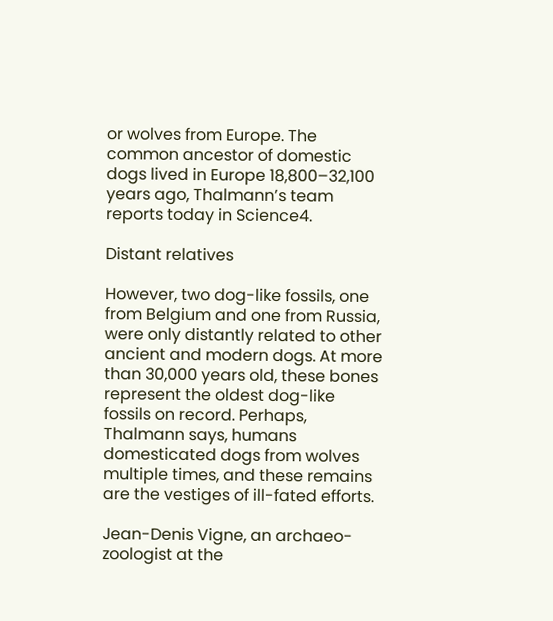or wolves from Europe. The common ancestor of domestic dogs lived in Europe 18,800–32,100 years ago, Thalmann’s team reports today in Science4.

Distant relatives

However, two dog-like fossils, one from Belgium and one from Russia, were only distantly related to other ancient and modern dogs. At more than 30,000 years old, these bones represent the oldest dog-like fossils on record. Perhaps, Thalmann says, humans domesticated dogs from wolves multiple times, and these remains are the vestiges of ill-fated efforts.

Jean-Denis Vigne, an archaeo-zoologist at the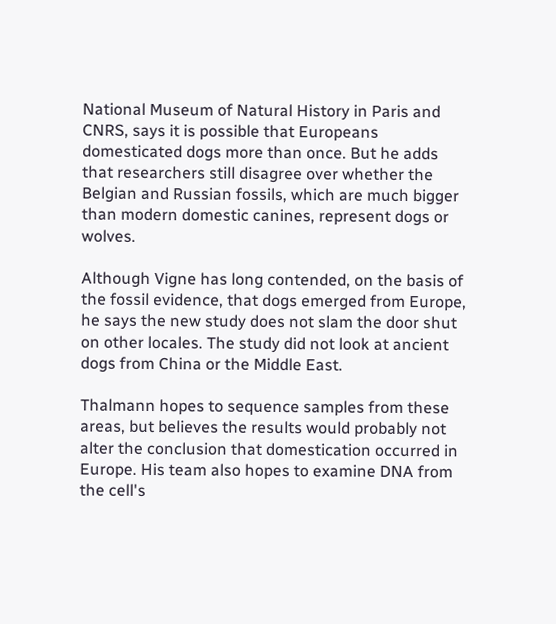National Museum of Natural History in Paris and CNRS, says it is possible that Europeans domesticated dogs more than once. But he adds that researchers still disagree over whether the Belgian and Russian fossils, which are much bigger than modern domestic canines, represent dogs or wolves.

Although Vigne has long contended, on the basis of the fossil evidence, that dogs emerged from Europe, he says the new study does not slam the door shut on other locales. The study did not look at ancient dogs from China or the Middle East.

Thalmann hopes to sequence samples from these areas, but believes the results would probably not alter the conclusion that domestication occurred in Europe. His team also hopes to examine DNA from the cell's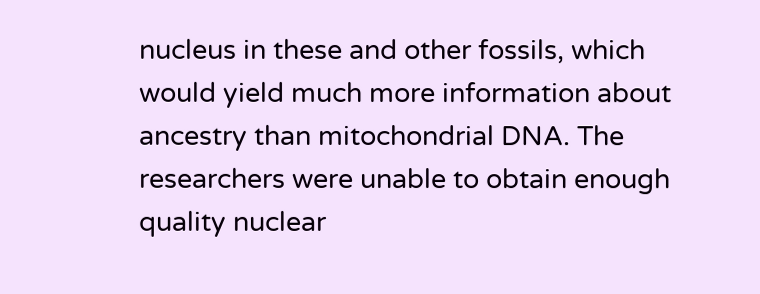nucleus in these and other fossils, which would yield much more information about ancestry than mitochondrial DNA. The researchers were unable to obtain enough quality nuclear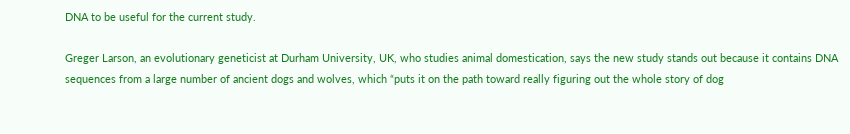DNA to be useful for the current study.

Greger Larson, an evolutionary geneticist at Durham University, UK, who studies animal domestication, says the new study stands out because it contains DNA sequences from a large number of ancient dogs and wolves, which “puts it on the path toward really figuring out the whole story of dog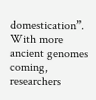domestication”. With more ancient genomes coming, researchers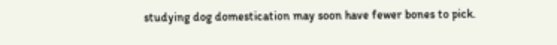studying dog domestication may soon have fewer bones to pick.